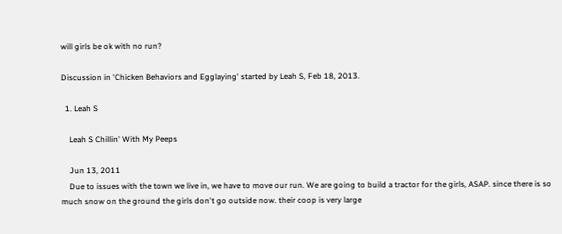will girls be ok with no run?

Discussion in 'Chicken Behaviors and Egglaying' started by Leah S, Feb 18, 2013.

  1. Leah S

    Leah S Chillin' With My Peeps

    Jun 13, 2011
    Due to issues with the town we live in, we have to move our run. We are going to build a tractor for the girls, ASAP. since there is so much snow on the ground the girls don't go outside now. their coop is very large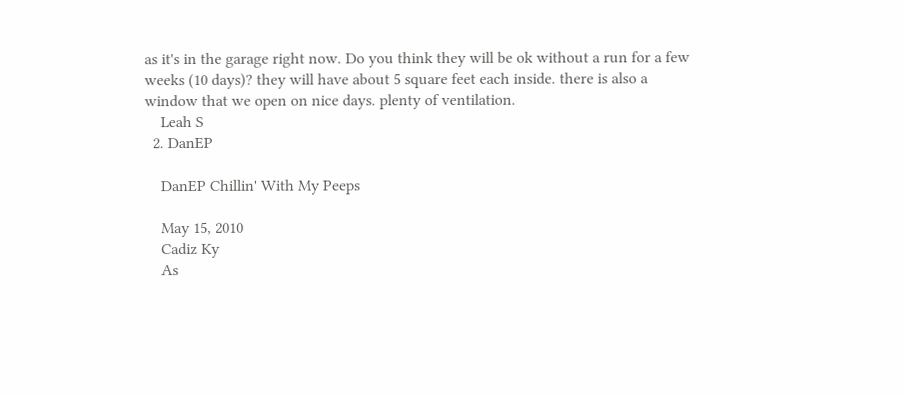as it's in the garage right now. Do you think they will be ok without a run for a few weeks (10 days)? they will have about 5 square feet each inside. there is also a window that we open on nice days. plenty of ventilation.
    Leah S
  2. DanEP

    DanEP Chillin' With My Peeps

    May 15, 2010
    Cadiz Ky
    As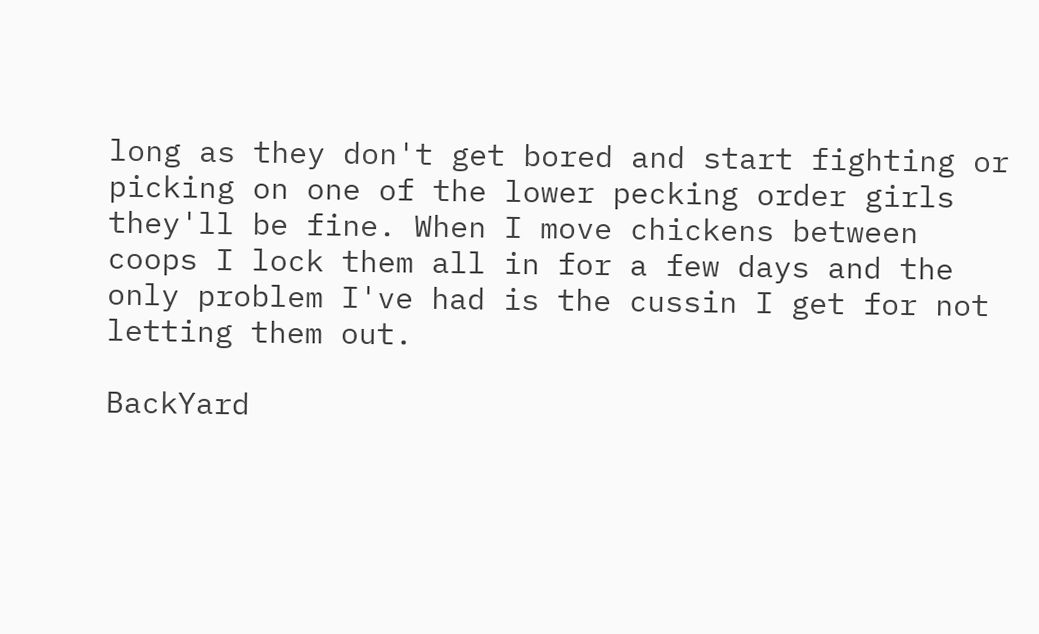long as they don't get bored and start fighting or picking on one of the lower pecking order girls they'll be fine. When I move chickens between coops I lock them all in for a few days and the only problem I've had is the cussin I get for not letting them out.

BackYard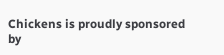Chickens is proudly sponsored by